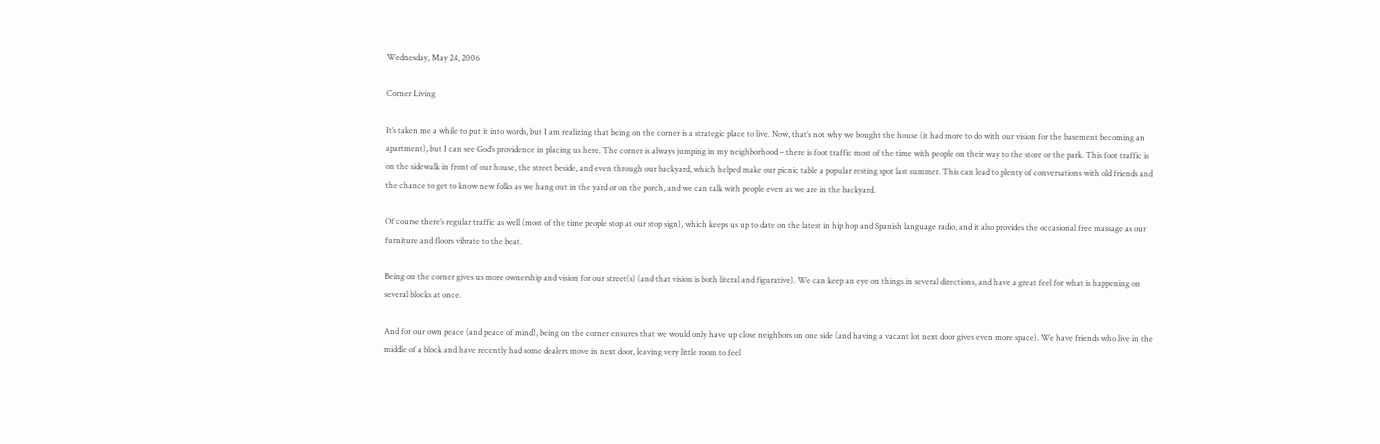Wednesday, May 24, 2006

Corner Living

It’s taken me a while to put it into words, but I am realizing that being on the corner is a strategic place to live. Now, that’s not why we bought the house (it had more to do with our vision for the basement becoming an apartment), but I can see God’s providence in placing us here. The corner is always jumping in my neighborhood – there is foot traffic most of the time with people on their way to the store or the park. This foot traffic is on the sidewalk in front of our house, the street beside, and even through our backyard, which helped make our picnic table a popular resting spot last summer. This can lead to plenty of conversations with old friends and the chance to get to know new folks as we hang out in the yard or on the porch, and we can talk with people even as we are in the backyard.

Of course there’s regular traffic as well (most of the time people stop at our stop sign), which keeps us up to date on the latest in hip hop and Spanish language radio, and it also provides the occasional free massage as our furniture and floors vibrate to the beat.

Being on the corner gives us more ownership and vision for our street(s) (and that vision is both literal and figurative). We can keep an eye on things in several directions, and have a great feel for what is happening on several blocks at once.

And for our own peace (and peace of mind), being on the corner ensures that we would only have up close neighbors on one side (and having a vacant lot next door gives even more space). We have friends who live in the middle of a block and have recently had some dealers move in next door, leaving very little room to feel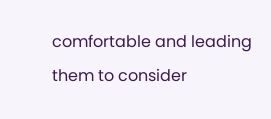comfortable and leading them to consider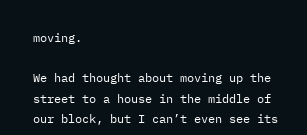moving.

We had thought about moving up the street to a house in the middle of our block, but I can’t even see its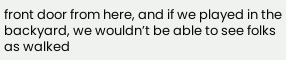front door from here, and if we played in the backyard, we wouldn’t be able to see folks as walked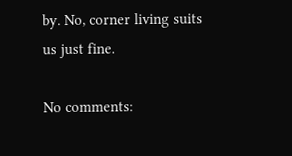by. No, corner living suits us just fine.

No comments: